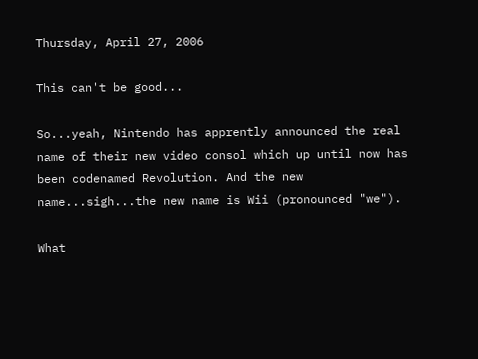Thursday, April 27, 2006

This can't be good...

So...yeah, Nintendo has apprently announced the real name of their new video consol which up until now has been codenamed Revolution. And the new name...sigh...the new name is Wii (pronounced "we").

What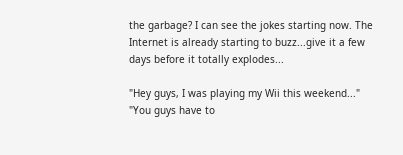the garbage? I can see the jokes starting now. The Internet is already starting to buzz...give it a few days before it totally explodes...

"Hey guys, I was playing my Wii this weekend..."
"You guys have to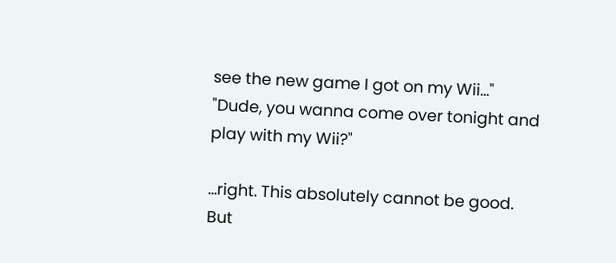see the new game I got on my Wii..."
"Dude, you wanna come over tonight and play with my Wii?"

...right. This absolutely cannot be good. But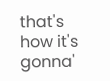that's how it's gonna'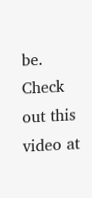be. Check out this video at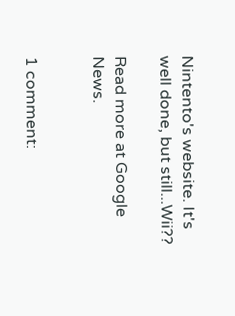Nintento's website. It's well done, but still...Wii??

Read more at Google News.


1 comment: